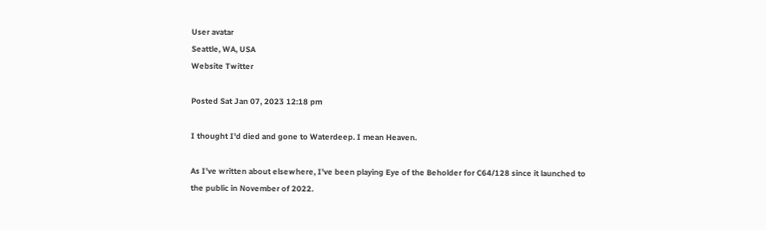User avatar
Seattle, WA, USA
Website Twitter

Posted Sat Jan 07, 2023 12:18 pm

I thought I'd died and gone to Waterdeep. I mean Heaven.

As I've written about elsewhere, I've been playing Eye of the Beholder for C64/128 since it launched to the public in November of 2022.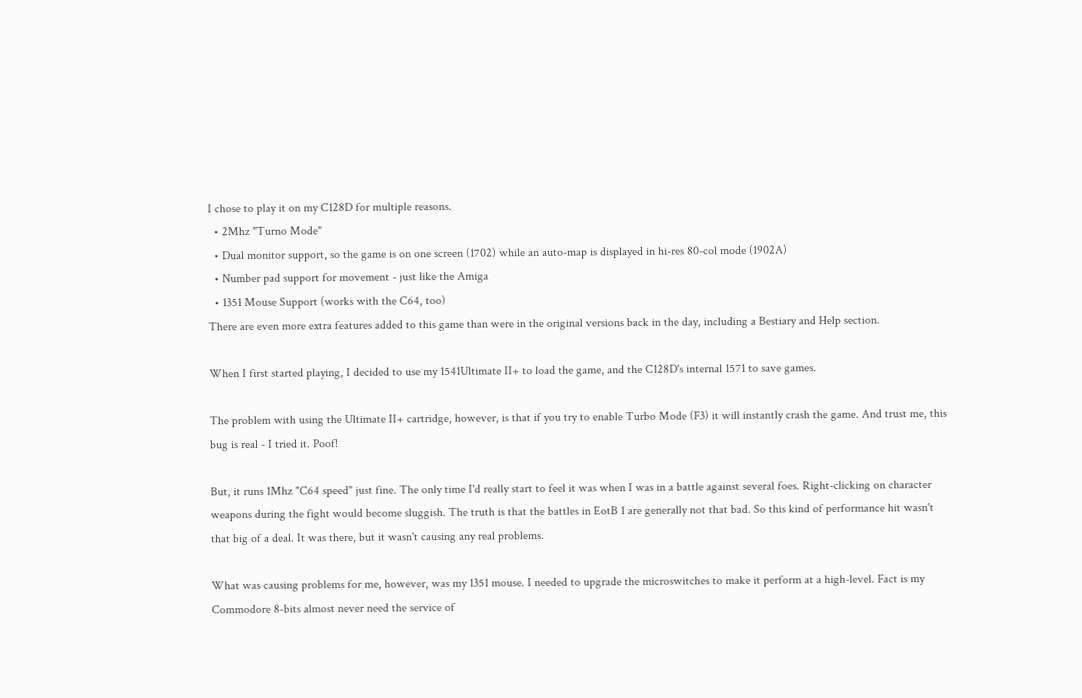I chose to play it on my C128D for multiple reasons.
  • 2Mhz "Turno Mode"
  • Dual monitor support, so the game is on one screen (1702) while an auto-map is displayed in hi-res 80-col mode (1902A)
  • Number pad support for movement - just like the Amiga
  • 1351 Mouse Support (works with the C64, too)
There are even more extra features added to this game than were in the original versions back in the day, including a Bestiary and Help section.

When I first started playing, I decided to use my 1541Ultimate II+ to load the game, and the C128D's internal 1571 to save games.

The problem with using the Ultimate II+ cartridge, however, is that if you try to enable Turbo Mode (F3) it will instantly crash the game. And trust me, this bug is real - I tried it. Poof!

But, it runs 1Mhz "C64 speed" just fine. The only time I'd really start to feel it was when I was in a battle against several foes. Right-clicking on character weapons during the fight would become sluggish. The truth is that the battles in EotB 1 are generally not that bad. So this kind of performance hit wasn't that big of a deal. It was there, but it wasn't causing any real problems.

What was causing problems for me, however, was my 1351 mouse. I needed to upgrade the microswitches to make it perform at a high-level. Fact is my Commodore 8-bits almost never need the service of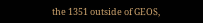the 1351 outside of GEOS,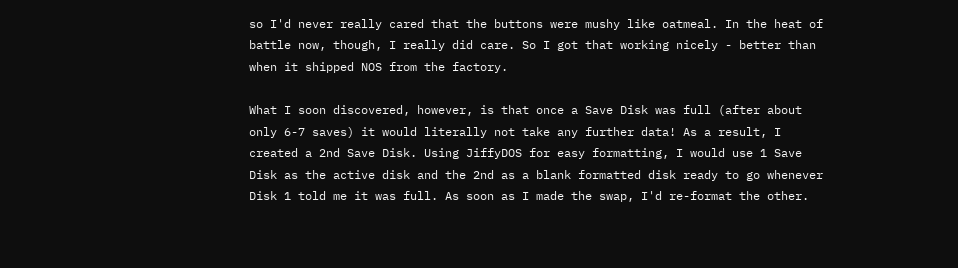so I'd never really cared that the buttons were mushy like oatmeal. In the heat of battle now, though, I really did care. So I got that working nicely - better than when it shipped NOS from the factory.

What I soon discovered, however, is that once a Save Disk was full (after about only 6-7 saves) it would literally not take any further data! As a result, I created a 2nd Save Disk. Using JiffyDOS for easy formatting, I would use 1 Save Disk as the active disk and the 2nd as a blank formatted disk ready to go whenever Disk 1 told me it was full. As soon as I made the swap, I'd re-format the other.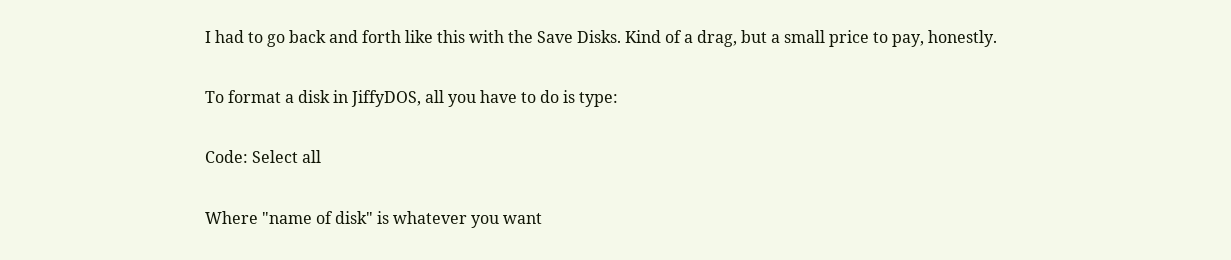I had to go back and forth like this with the Save Disks. Kind of a drag, but a small price to pay, honestly.

To format a disk in JiffyDOS, all you have to do is type:

Code: Select all

Where "name of disk" is whatever you want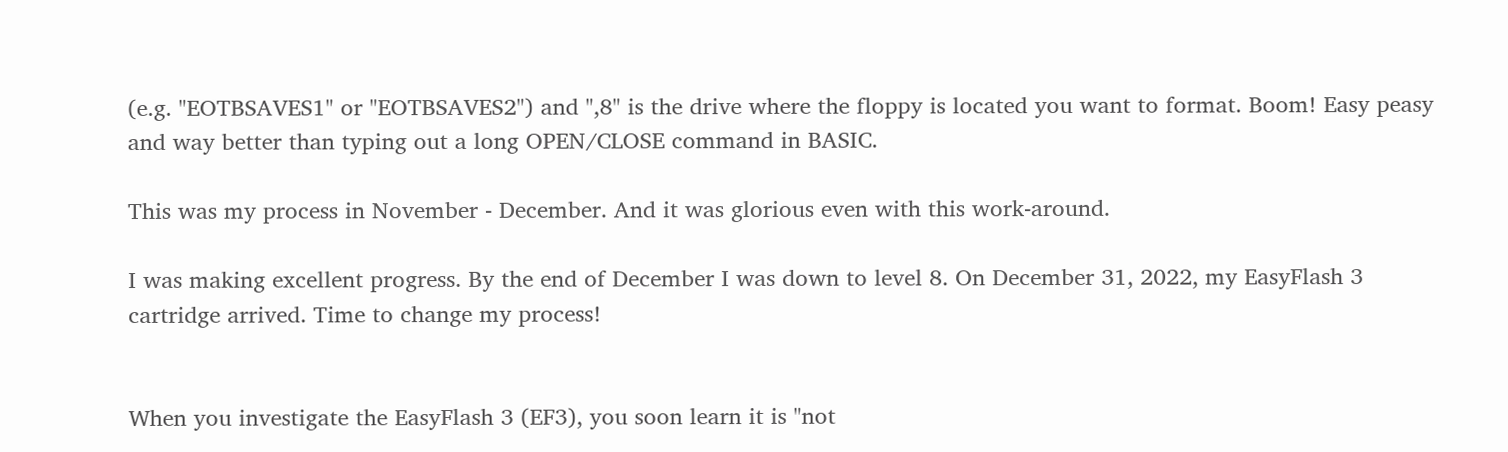(e.g. "EOTBSAVES1" or "EOTBSAVES2") and ",8" is the drive where the floppy is located you want to format. Boom! Easy peasy and way better than typing out a long OPEN/CLOSE command in BASIC.

This was my process in November - December. And it was glorious even with this work-around.

I was making excellent progress. By the end of December I was down to level 8. On December 31, 2022, my EasyFlash 3 cartridge arrived. Time to change my process!


When you investigate the EasyFlash 3 (EF3), you soon learn it is "not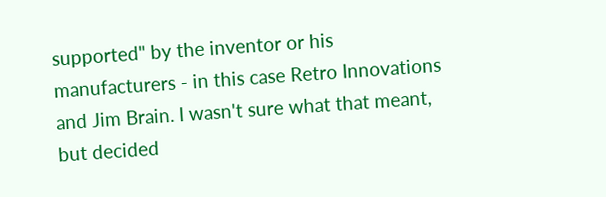supported" by the inventor or his manufacturers - in this case Retro Innovations and Jim Brain. I wasn't sure what that meant, but decided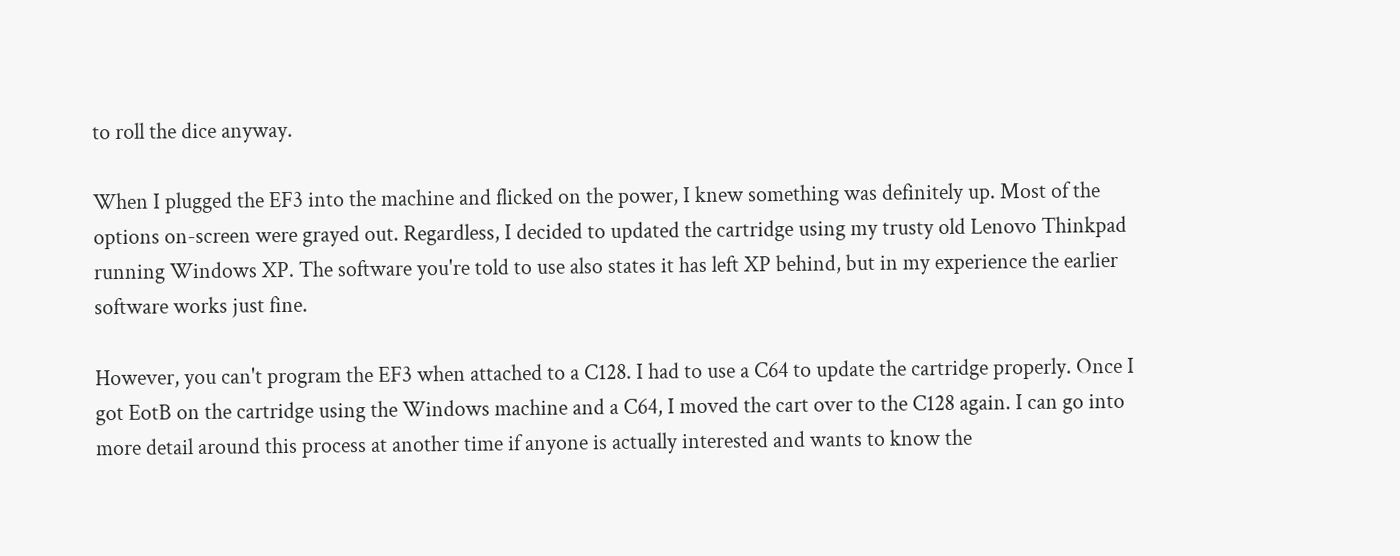to roll the dice anyway.

When I plugged the EF3 into the machine and flicked on the power, I knew something was definitely up. Most of the options on-screen were grayed out. Regardless, I decided to updated the cartridge using my trusty old Lenovo Thinkpad running Windows XP. The software you're told to use also states it has left XP behind, but in my experience the earlier software works just fine.

However, you can't program the EF3 when attached to a C128. I had to use a C64 to update the cartridge properly. Once I got EotB on the cartridge using the Windows machine and a C64, I moved the cart over to the C128 again. I can go into more detail around this process at another time if anyone is actually interested and wants to know the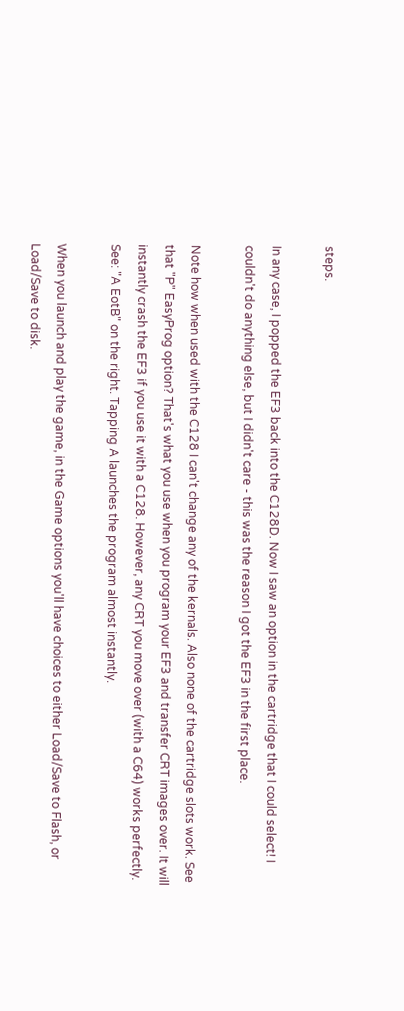steps.

In any case, I popped the EF3 back into the C128D. Now I saw an option in the cartridge that I could select! I couldn't do anything else, but I didn't care - this was the reason I got the EF3 in the first place.

Note how when used with the C128 I can't change any of the kernals. Also none of the cartridge slots work. See that "P" EasyProg option? That's what you use when you program your EF3 and transfer CRT images over. It will instantly crash the EF3 if you use it with a C128. However, any CRT you move over (with a C64) works perfectly. See: "A EotB" on the right. Tapping A launches the program almost instantly.

When you launch and play the game, in the Game options you'll have choices to either Load/Save to Flash, or Load/Save to disk.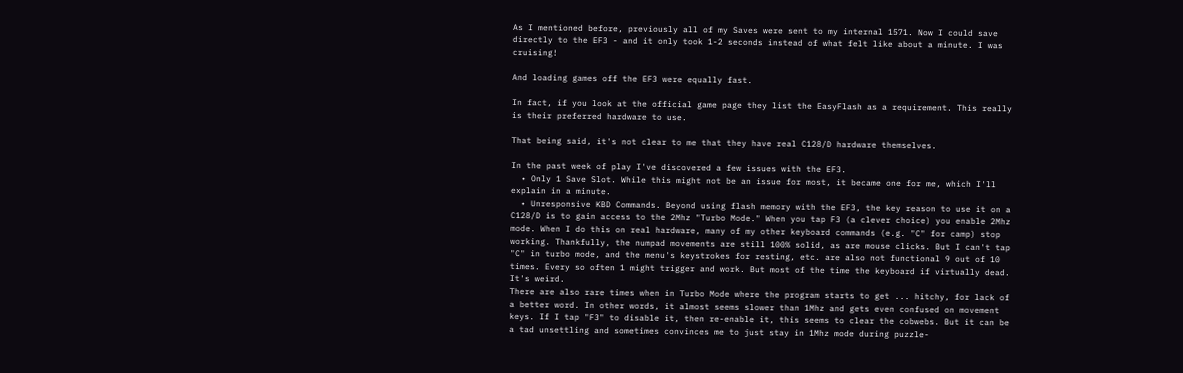As I mentioned before, previously all of my Saves were sent to my internal 1571. Now I could save directly to the EF3 - and it only took 1-2 seconds instead of what felt like about a minute. I was cruising!

And loading games off the EF3 were equally fast.

In fact, if you look at the official game page they list the EasyFlash as a requirement. This really is their preferred hardware to use.

That being said, it's not clear to me that they have real C128/D hardware themselves.

In the past week of play I've discovered a few issues with the EF3.
  • Only 1 Save Slot. While this might not be an issue for most, it became one for me, which I'll explain in a minute.
  • Unresponsive KBD Commands. Beyond using flash memory with the EF3, the key reason to use it on a C128/D is to gain access to the 2Mhz "Turbo Mode." When you tap F3 (a clever choice) you enable 2Mhz mode. When I do this on real hardware, many of my other keyboard commands (e.g. "C" for camp) stop working. Thankfully, the numpad movements are still 100% solid, as are mouse clicks. But I can't tap "C" in turbo mode, and the menu's keystrokes for resting, etc. are also not functional 9 out of 10 times. Every so often 1 might trigger and work. But most of the time the keyboard if virtually dead. It's weird.
There are also rare times when in Turbo Mode where the program starts to get ... hitchy, for lack of a better word. In other words, it almost seems slower than 1Mhz and gets even confused on movement keys. If I tap "F3" to disable it, then re-enable it, this seems to clear the cobwebs. But it can be a tad unsettling and sometimes convinces me to just stay in 1Mhz mode during puzzle-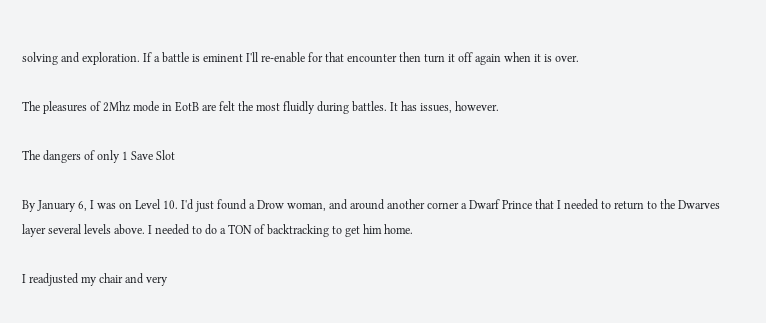solving and exploration. If a battle is eminent I'll re-enable for that encounter then turn it off again when it is over.

The pleasures of 2Mhz mode in EotB are felt the most fluidly during battles. It has issues, however.

The dangers of only 1 Save Slot

By January 6, I was on Level 10. I'd just found a Drow woman, and around another corner a Dwarf Prince that I needed to return to the Dwarves layer several levels above. I needed to do a TON of backtracking to get him home.

I readjusted my chair and very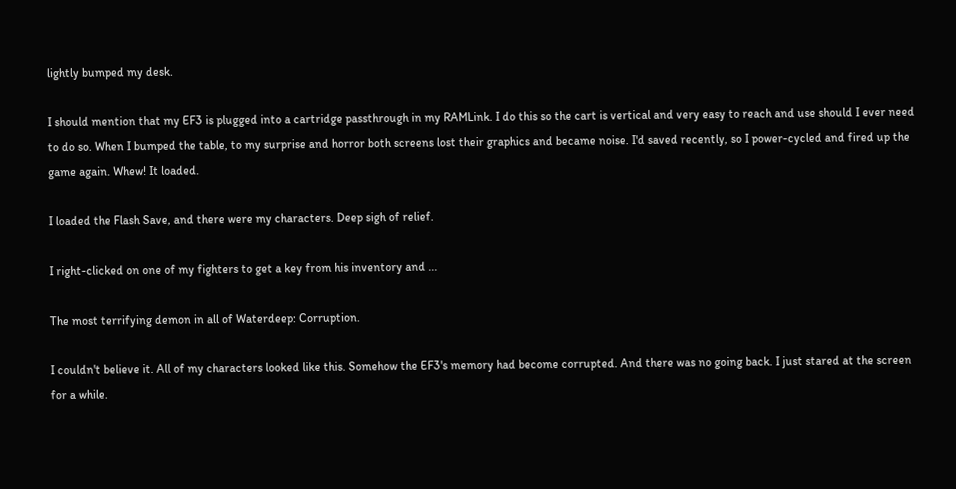lightly bumped my desk.

I should mention that my EF3 is plugged into a cartridge passthrough in my RAMLink. I do this so the cart is vertical and very easy to reach and use should I ever need to do so. When I bumped the table, to my surprise and horror both screens lost their graphics and became noise. I'd saved recently, so I power-cycled and fired up the game again. Whew! It loaded.

I loaded the Flash Save, and there were my characters. Deep sigh of relief.

I right-clicked on one of my fighters to get a key from his inventory and ...

The most terrifying demon in all of Waterdeep: Corruption.

I couldn't believe it. All of my characters looked like this. Somehow the EF3's memory had become corrupted. And there was no going back. I just stared at the screen for a while.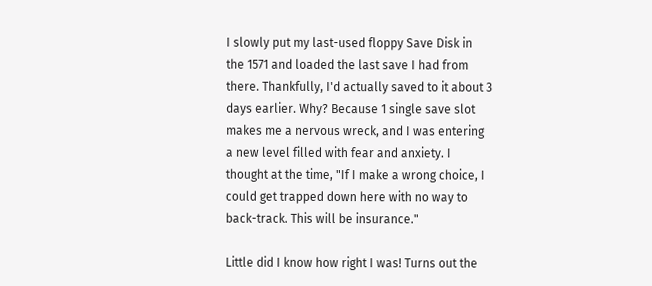I slowly put my last-used floppy Save Disk in the 1571 and loaded the last save I had from there. Thankfully, I'd actually saved to it about 3 days earlier. Why? Because 1 single save slot makes me a nervous wreck, and I was entering a new level filled with fear and anxiety. I thought at the time, "If I make a wrong choice, I could get trapped down here with no way to back-track. This will be insurance."

Little did I know how right I was! Turns out the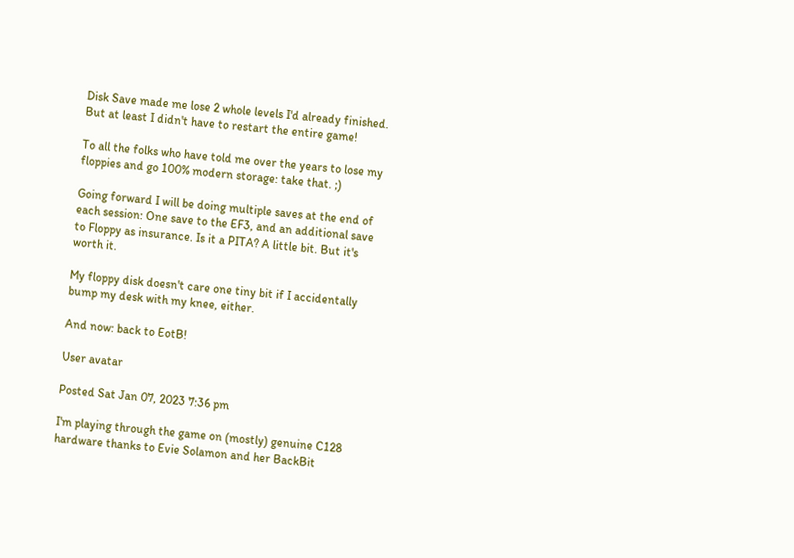Disk Save made me lose 2 whole levels I'd already finished. But at least I didn't have to restart the entire game!

To all the folks who have told me over the years to lose my floppies and go 100% modern storage: take that. ;)

Going forward I will be doing multiple saves at the end of each session: One save to the EF3, and an additional save to Floppy as insurance. Is it a PITA? A little bit. But it's worth it.

My floppy disk doesn't care one tiny bit if I accidentally bump my desk with my knee, either.

And now: back to EotB!

User avatar

Posted Sat Jan 07, 2023 7:36 pm

I'm playing through the game on (mostly) genuine C128 hardware thanks to Evie Solamon and her BackBit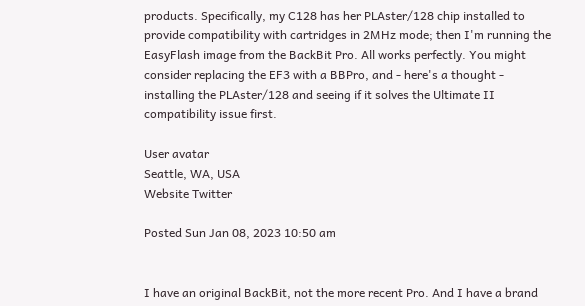products. Specifically, my C128 has her PLAster/128 chip installed to provide compatibility with cartridges in 2MHz mode; then I'm running the EasyFlash image from the BackBit Pro. All works perfectly. You might consider replacing the EF3 with a BBPro, and - here's a thought - installing the PLAster/128 and seeing if it solves the Ultimate II compatibility issue first.

User avatar
Seattle, WA, USA
Website Twitter

Posted Sun Jan 08, 2023 10:50 am


I have an original BackBit, not the more recent Pro. And I have a brand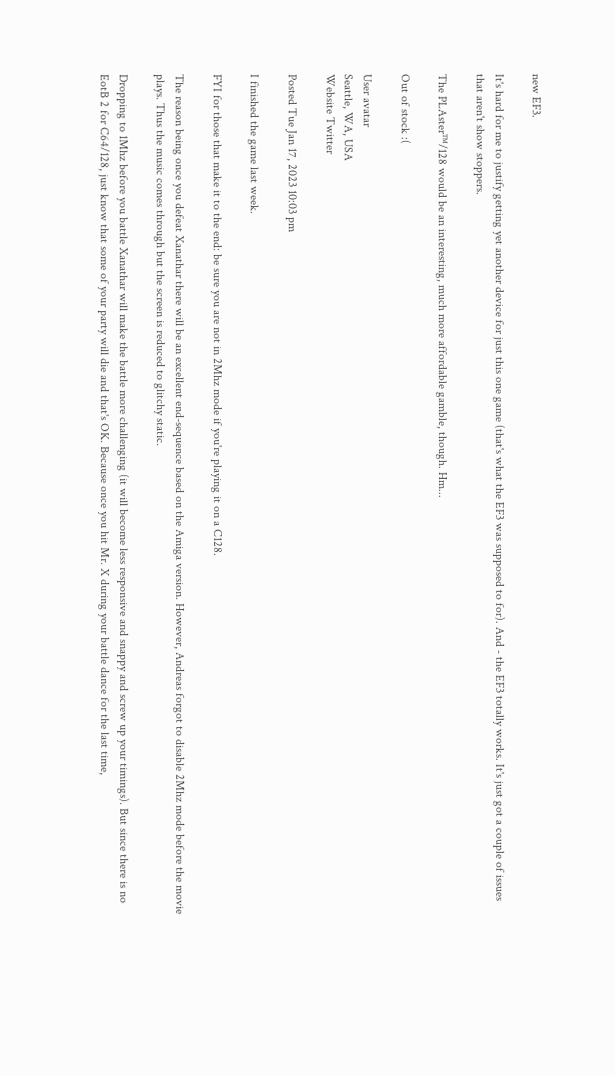new EF3.

It's hard for me to justify getting yet another device for just this one game (that's what the EF3 was supposed to for). And - the EF3 totally works. It's just got a couple of issues that aren't show stoppers.

The PLAster™/128 would be an interesting, much more affordable gamble, though. Hm...

Out of stock :(

User avatar
Seattle, WA, USA
Website Twitter

Posted Tue Jan 17, 2023 10:03 pm

I finished the game last week.

FYI for those that make it to the end: be sure you are not in 2Mhz mode if you're playing it on a C128.

The reason being once you defeat Xanathar there will be an excellent end-sequence based on the Amiga version. However, Andreas forgot to disable 2Mhz mode before the movie plays. Thus the music comes through but the screen is reduced to glitchy static.

Dropping to 1Mhz before you battle Xanathar will make the battle more challenging (it will become less responsive and snappy and screw up your timings). But since there is no EotB 2 for C64/128, just know that some of your party will die and that's OK. Because once you hit Mr. X during your battle dance for the last time,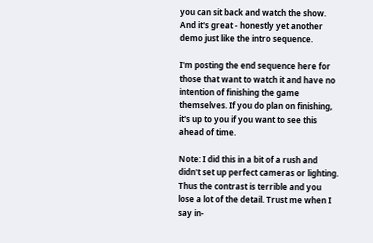you can sit back and watch the show. And it's great - honestly yet another demo just like the intro sequence.

I'm posting the end sequence here for those that want to watch it and have no intention of finishing the game themselves. If you do plan on finishing, it's up to you if you want to see this ahead of time.

Note: I did this in a bit of a rush and didn't set up perfect cameras or lighting. Thus the contrast is terrible and you lose a lot of the detail. Trust me when I say in-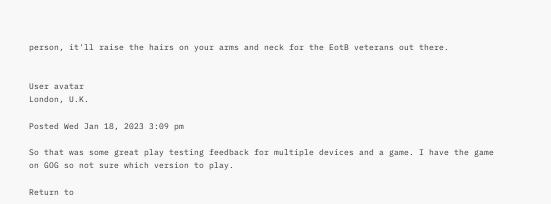person, it'll raise the hairs on your arms and neck for the EotB veterans out there.


User avatar
London, U.K.

Posted Wed Jan 18, 2023 3:09 pm

So that was some great play testing feedback for multiple devices and a game. I have the game on GOG so not sure which version to play.

Return to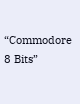“Commodore 8 Bits”